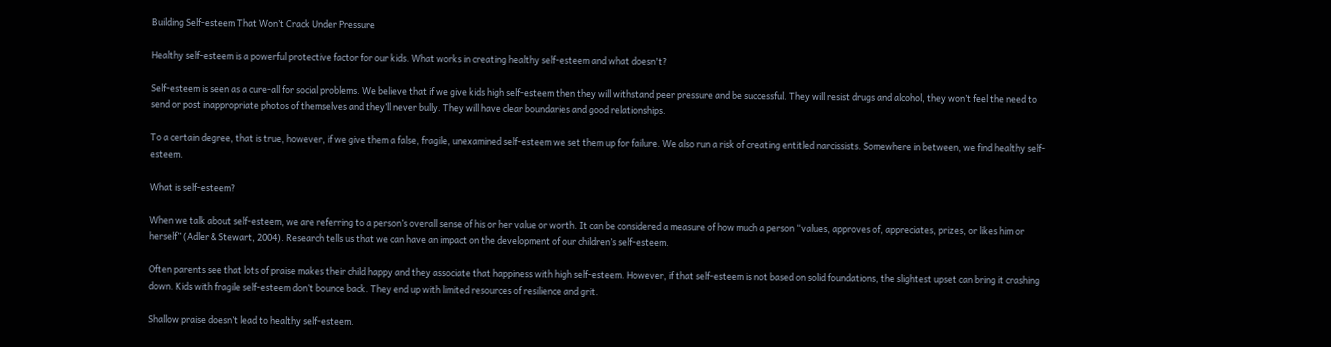Building Self-esteem That Won’t Crack Under Pressure

Healthy self-esteem is a powerful protective factor for our kids. What works in creating healthy self-esteem and what doesn't?

Self-esteem is seen as a cure-all for social problems. We believe that if we give kids high self-esteem then they will withstand peer pressure and be successful. They will resist drugs and alcohol, they won’t feel the need to send or post inappropriate photos of themselves and they’ll never bully. They will have clear boundaries and good relationships.

To a certain degree, that is true, however, if we give them a false, fragile, unexamined self-esteem we set them up for failure. We also run a risk of creating entitled narcissists. Somewhere in between, we find healthy self-esteem.

What is self-esteem?

When we talk about self-esteem, we are referring to a person’s overall sense of his or her value or worth. It can be considered a measure of how much a person “values, approves of, appreciates, prizes, or likes him or herself” (Adler & Stewart, 2004). Research tells us that we can have an impact on the development of our children’s self-esteem.

Often parents see that lots of praise makes their child happy and they associate that happiness with high self-esteem. However, if that self-esteem is not based on solid foundations, the slightest upset can bring it crashing down. Kids with fragile self-esteem don’t bounce back. They end up with limited resources of resilience and grit.

Shallow praise doesn’t lead to healthy self-esteem.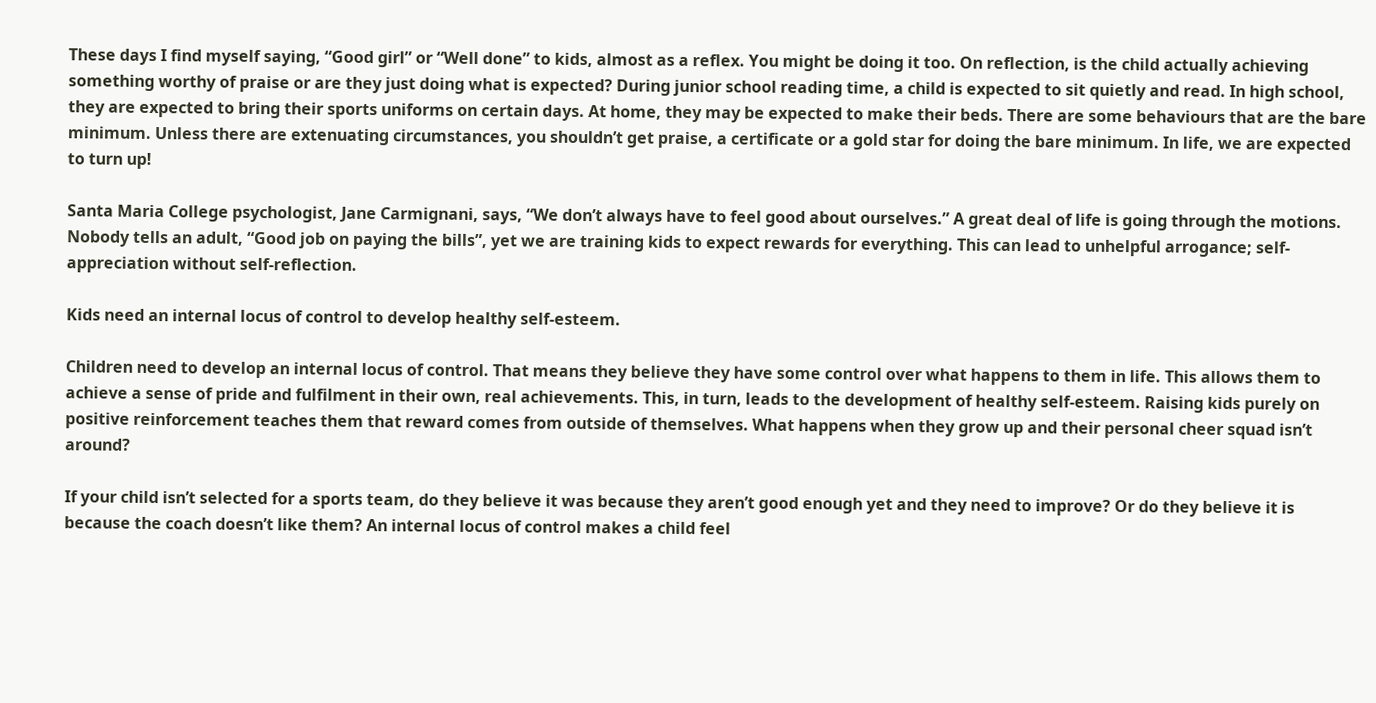These days I find myself saying, “Good girl” or “Well done” to kids, almost as a reflex. You might be doing it too. On reflection, is the child actually achieving something worthy of praise or are they just doing what is expected? During junior school reading time, a child is expected to sit quietly and read. In high school, they are expected to bring their sports uniforms on certain days. At home, they may be expected to make their beds. There are some behaviours that are the bare minimum. Unless there are extenuating circumstances, you shouldn’t get praise, a certificate or a gold star for doing the bare minimum. In life, we are expected to turn up!

Santa Maria College psychologist, Jane Carmignani, says, “We don’t always have to feel good about ourselves.” A great deal of life is going through the motions. Nobody tells an adult, “Good job on paying the bills”, yet we are training kids to expect rewards for everything. This can lead to unhelpful arrogance; self-appreciation without self-reflection.

Kids need an internal locus of control to develop healthy self-esteem.

Children need to develop an internal locus of control. That means they believe they have some control over what happens to them in life. This allows them to achieve a sense of pride and fulfilment in their own, real achievements. This, in turn, leads to the development of healthy self-esteem. Raising kids purely on positive reinforcement teaches them that reward comes from outside of themselves. What happens when they grow up and their personal cheer squad isn’t around?

If your child isn’t selected for a sports team, do they believe it was because they aren’t good enough yet and they need to improve? Or do they believe it is because the coach doesn’t like them? An internal locus of control makes a child feel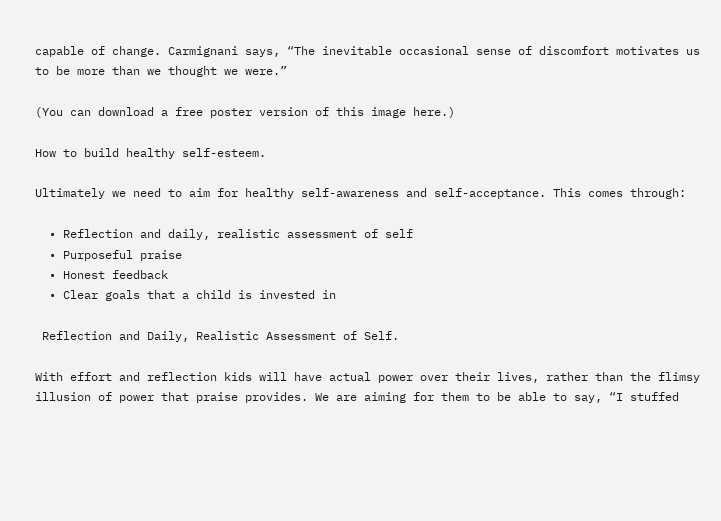capable of change. Carmignani says, “The inevitable occasional sense of discomfort motivates us to be more than we thought we were.”

(You can download a free poster version of this image here.)

How to build healthy self-esteem.

Ultimately we need to aim for healthy self-awareness and self-acceptance. This comes through:

  • Reflection and daily, realistic assessment of self
  • Purposeful praise
  • Honest feedback
  • Clear goals that a child is invested in

 Reflection and Daily, Realistic Assessment of Self.

With effort and reflection kids will have actual power over their lives, rather than the flimsy illusion of power that praise provides. We are aiming for them to be able to say, “I stuffed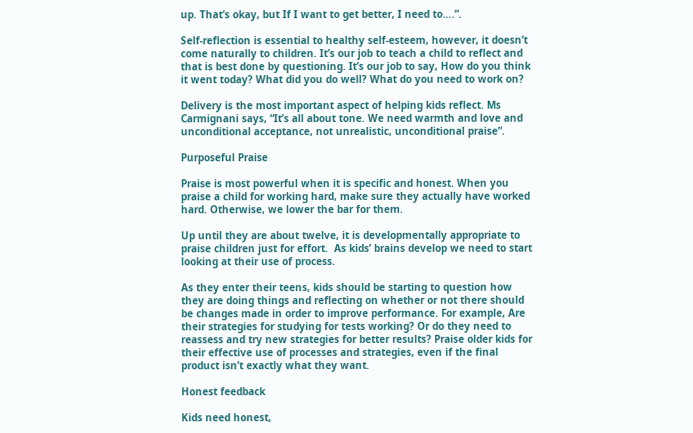up. That’s okay, but If I want to get better, I need to….”.

Self-reflection is essential to healthy self-esteem, however, it doesn’t come naturally to children. It’s our job to teach a child to reflect and that is best done by questioning. It’s our job to say, How do you think it went today? What did you do well? What do you need to work on?

Delivery is the most important aspect of helping kids reflect. Ms Carmignani says, “It’s all about tone. We need warmth and love and unconditional acceptance, not unrealistic, unconditional praise”.

Purposeful Praise

Praise is most powerful when it is specific and honest. When you praise a child for working hard, make sure they actually have worked hard. Otherwise, we lower the bar for them.

Up until they are about twelve, it is developmentally appropriate to praise children just for effort.  As kids’ brains develop we need to start looking at their use of process.

As they enter their teens, kids should be starting to question how they are doing things and reflecting on whether or not there should be changes made in order to improve performance. For example, Are their strategies for studying for tests working? Or do they need to reassess and try new strategies for better results? Praise older kids for their effective use of processes and strategies, even if the final product isn’t exactly what they want.

Honest feedback

Kids need honest,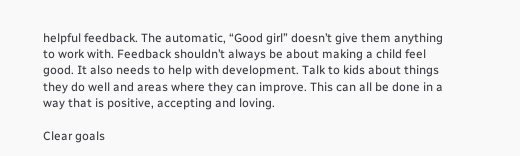helpful feedback. The automatic, “Good girl” doesn’t give them anything to work with. Feedback shouldn’t always be about making a child feel good. It also needs to help with development. Talk to kids about things they do well and areas where they can improve. This can all be done in a way that is positive, accepting and loving.

Clear goals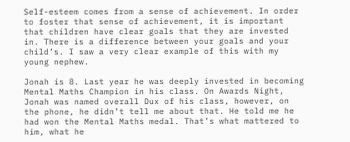Self-esteem comes from a sense of achievement. In order to foster that sense of achievement, it is important that children have clear goals that they are invested in. There is a difference between your goals and your child’s. I saw a very clear example of this with my young nephew.

Jonah is 8. Last year he was deeply invested in becoming Mental Maths Champion in his class. On Awards Night, Jonah was named overall Dux of his class, however, on the phone, he didn’t tell me about that. He told me he had won the Mental Maths medal. That’s what mattered to him, what he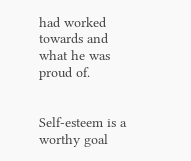had worked towards and what he was proud of.


Self-esteem is a worthy goal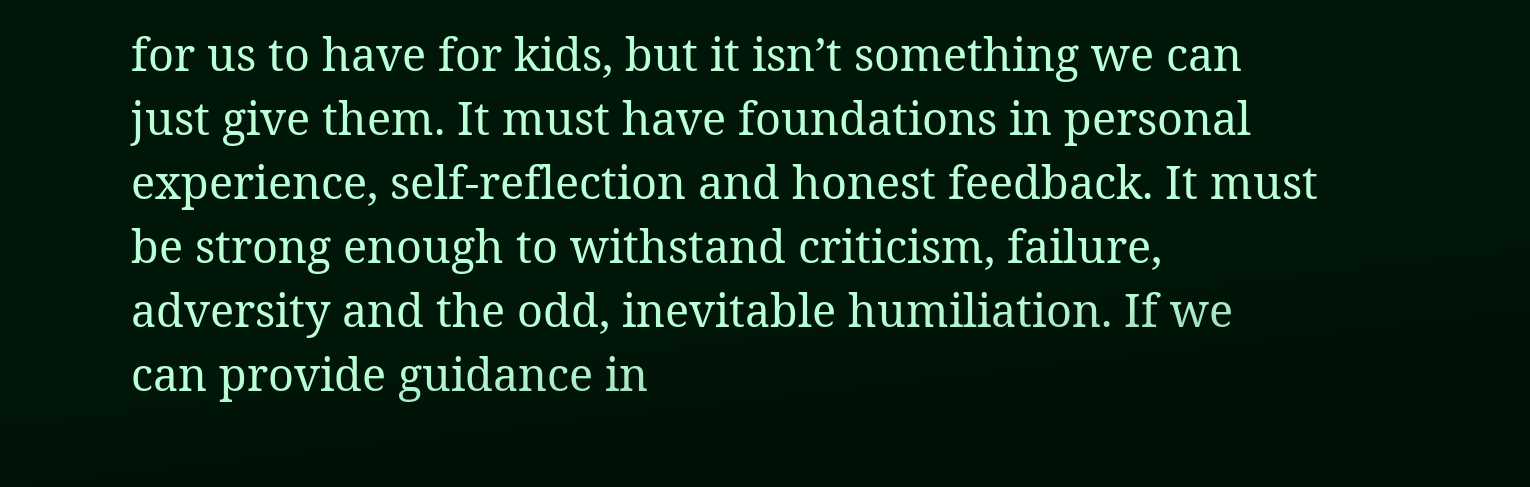for us to have for kids, but it isn’t something we can just give them. It must have foundations in personal experience, self-reflection and honest feedback. It must be strong enough to withstand criticism, failure, adversity and the odd, inevitable humiliation. If we can provide guidance in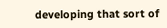developing that sort of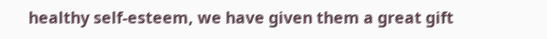healthy self-esteem, we have given them a great gift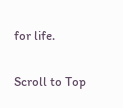for life.

Scroll to Top